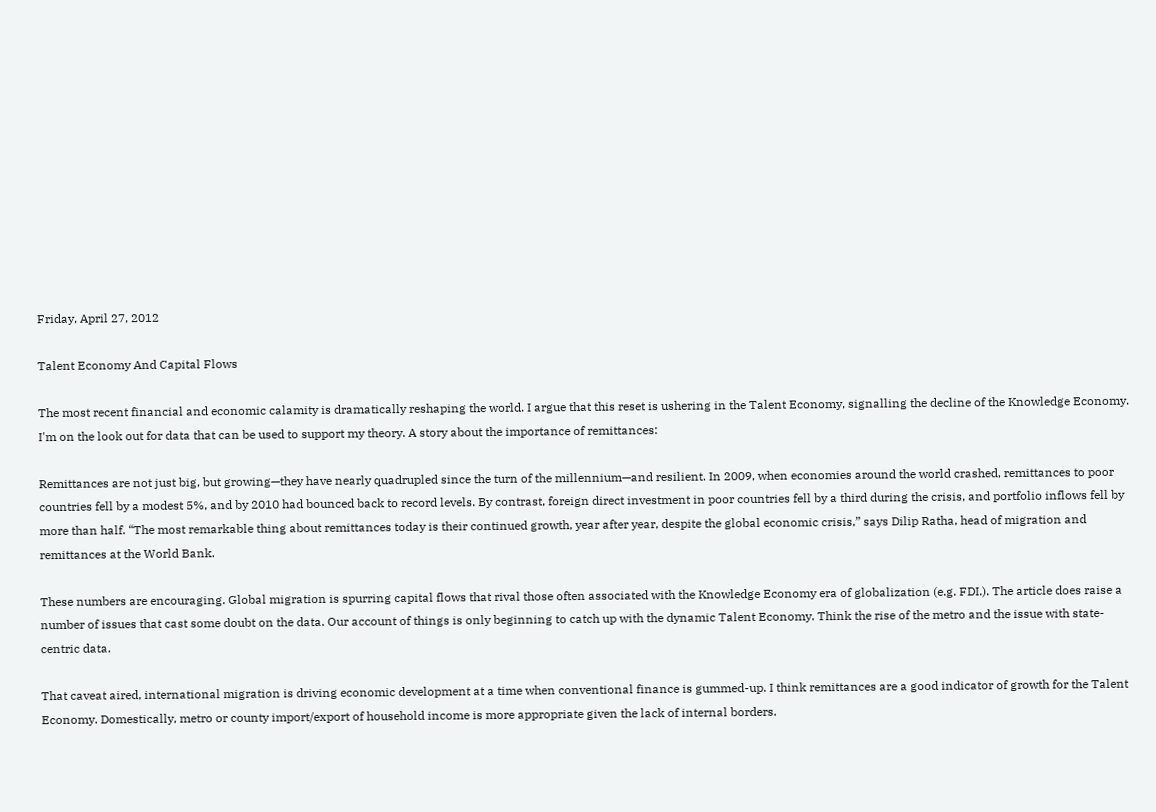Friday, April 27, 2012

Talent Economy And Capital Flows

The most recent financial and economic calamity is dramatically reshaping the world. I argue that this reset is ushering in the Talent Economy, signalling the decline of the Knowledge Economy. I'm on the look out for data that can be used to support my theory. A story about the importance of remittances:

Remittances are not just big, but growing—they have nearly quadrupled since the turn of the millennium—and resilient. In 2009, when economies around the world crashed, remittances to poor countries fell by a modest 5%, and by 2010 had bounced back to record levels. By contrast, foreign direct investment in poor countries fell by a third during the crisis, and portfolio inflows fell by more than half. “The most remarkable thing about remittances today is their continued growth, year after year, despite the global economic crisis,” says Dilip Ratha, head of migration and remittances at the World Bank.

These numbers are encouraging. Global migration is spurring capital flows that rival those often associated with the Knowledge Economy era of globalization (e.g. FDI.). The article does raise a number of issues that cast some doubt on the data. Our account of things is only beginning to catch up with the dynamic Talent Economy. Think the rise of the metro and the issue with state-centric data.

That caveat aired, international migration is driving economic development at a time when conventional finance is gummed-up. I think remittances are a good indicator of growth for the Talent Economy. Domestically, metro or county import/export of household income is more appropriate given the lack of internal borders.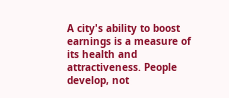A city's ability to boost earnings is a measure of its health and attractiveness. People develop, not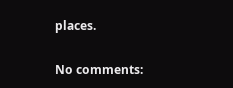places.

No comments: